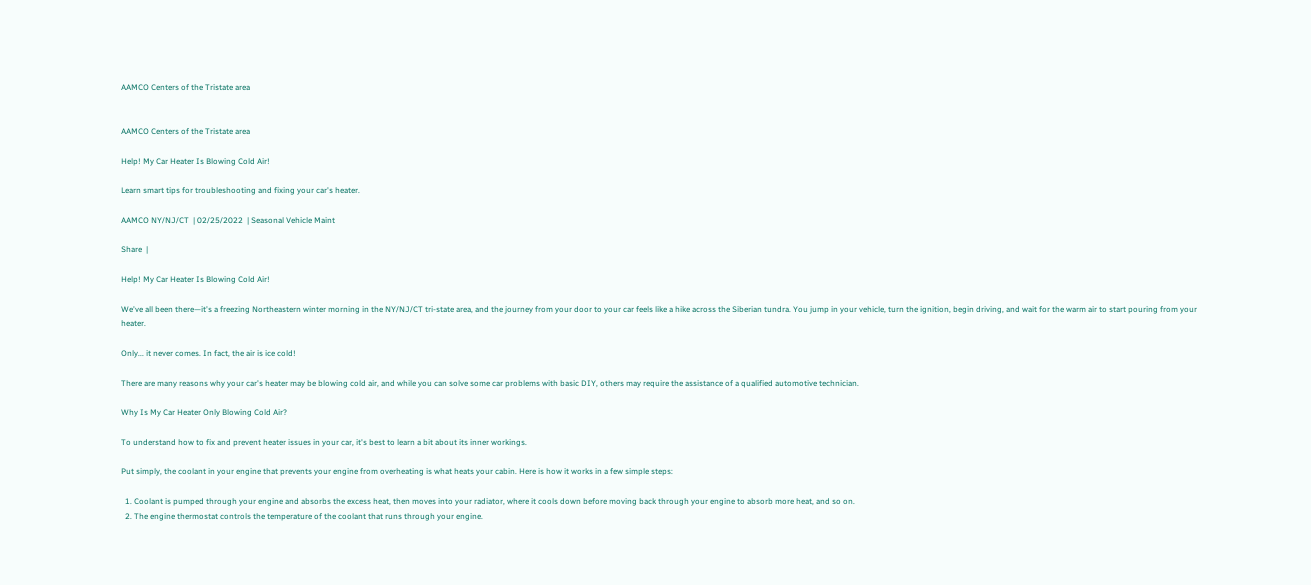AAMCO Centers of the Tristate area


AAMCO Centers of the Tristate area

Help! My Car Heater Is Blowing Cold Air!

Learn smart tips for troubleshooting and fixing your car's heater.

AAMCO NY/NJ/CT  | 02/25/2022  | Seasonal Vehicle Maint

Share  |

Help! My Car Heater Is Blowing Cold Air!

We've all been there—it's a freezing Northeastern winter morning in the NY/NJ/CT tri-state area, and the journey from your door to your car feels like a hike across the Siberian tundra. You jump in your vehicle, turn the ignition, begin driving, and wait for the warm air to start pouring from your heater.

Only... it never comes. In fact, the air is ice cold!

There are many reasons why your car's heater may be blowing cold air, and while you can solve some car problems with basic DIY, others may require the assistance of a qualified automotive technician.

Why Is My Car Heater Only Blowing Cold Air?

To understand how to fix and prevent heater issues in your car, it's best to learn a bit about its inner workings.

Put simply, the coolant in your engine that prevents your engine from overheating is what heats your cabin. Here is how it works in a few simple steps:

  1. Coolant is pumped through your engine and absorbs the excess heat, then moves into your radiator, where it cools down before moving back through your engine to absorb more heat, and so on.
  2. The engine thermostat controls the temperature of the coolant that runs through your engine.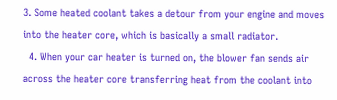3. Some heated coolant takes a detour from your engine and moves into the heater core, which is basically a small radiator.
  4. When your car heater is turned on, the blower fan sends air across the heater core transferring heat from the coolant into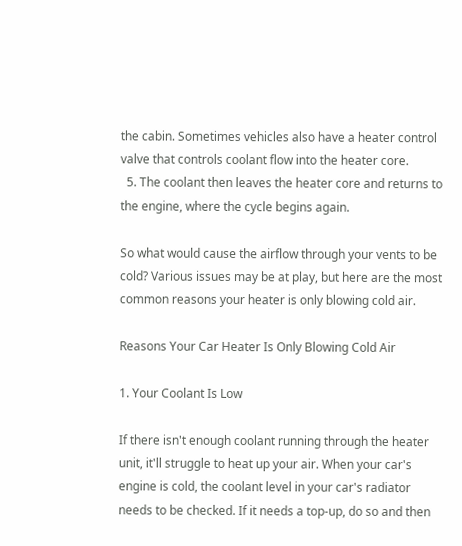the cabin. Sometimes vehicles also have a heater control valve that controls coolant flow into the heater core.
  5. The coolant then leaves the heater core and returns to the engine, where the cycle begins again.

So what would cause the airflow through your vents to be cold? Various issues may be at play, but here are the most common reasons your heater is only blowing cold air.

Reasons Your Car Heater Is Only Blowing Cold Air

1. Your Coolant Is Low

If there isn't enough coolant running through the heater unit, it'll struggle to heat up your air. When your car's engine is cold, the coolant level in your car's radiator needs to be checked. If it needs a top-up, do so and then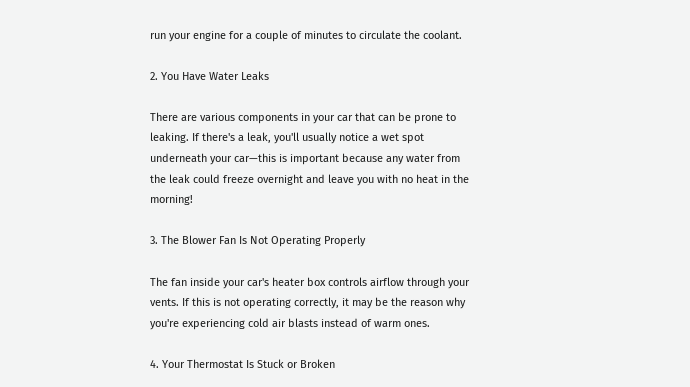run your engine for a couple of minutes to circulate the coolant.

2. You Have Water Leaks

There are various components in your car that can be prone to leaking. If there's a leak, you'll usually notice a wet spot underneath your car—this is important because any water from the leak could freeze overnight and leave you with no heat in the morning!

3. The Blower Fan Is Not Operating Properly

The fan inside your car's heater box controls airflow through your vents. If this is not operating correctly, it may be the reason why you're experiencing cold air blasts instead of warm ones.

4. Your Thermostat Is Stuck or Broken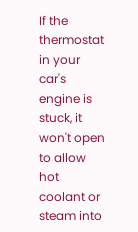If the thermostat in your car's engine is stuck, it won't open to allow hot coolant or steam into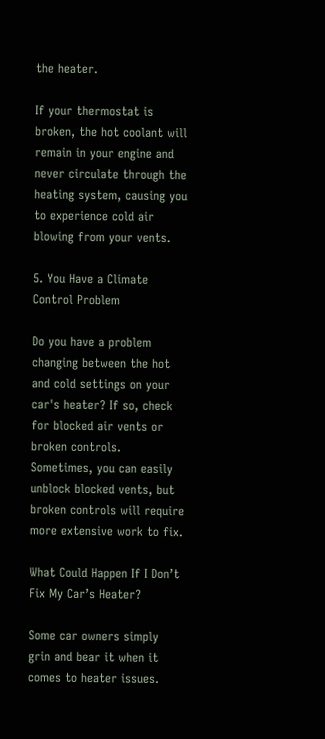the heater.

If your thermostat is broken, the hot coolant will remain in your engine and never circulate through the heating system, causing you to experience cold air blowing from your vents.

5. You Have a Climate Control Problem

Do you have a problem changing between the hot and cold settings on your car's heater? If so, check for blocked air vents or broken controls. Sometimes, you can easily unblock blocked vents, but broken controls will require more extensive work to fix.

What Could Happen If I Don’t Fix My Car’s Heater?

Some car owners simply grin and bear it when it comes to heater issues.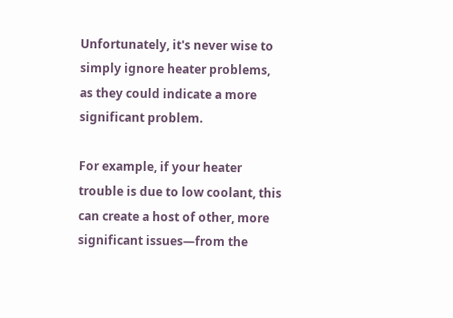Unfortunately, it's never wise to simply ignore heater problems, as they could indicate a more significant problem.

For example, if your heater trouble is due to low coolant, this can create a host of other, more significant issues—from the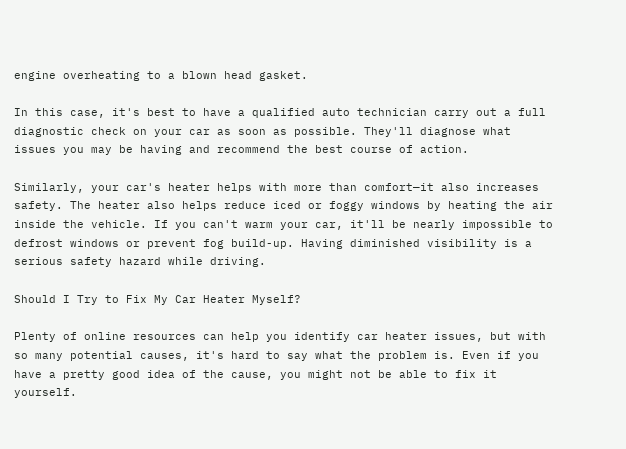engine overheating to a blown head gasket.

In this case, it's best to have a qualified auto technician carry out a full diagnostic check on your car as soon as possible. They'll diagnose what issues you may be having and recommend the best course of action.

Similarly, your car's heater helps with more than comfort—it also increases safety. The heater also helps reduce iced or foggy windows by heating the air inside the vehicle. If you can't warm your car, it'll be nearly impossible to defrost windows or prevent fog build-up. Having diminished visibility is a serious safety hazard while driving.

Should I Try to Fix My Car Heater Myself?

Plenty of online resources can help you identify car heater issues, but with so many potential causes, it's hard to say what the problem is. Even if you have a pretty good idea of the cause, you might not be able to fix it yourself.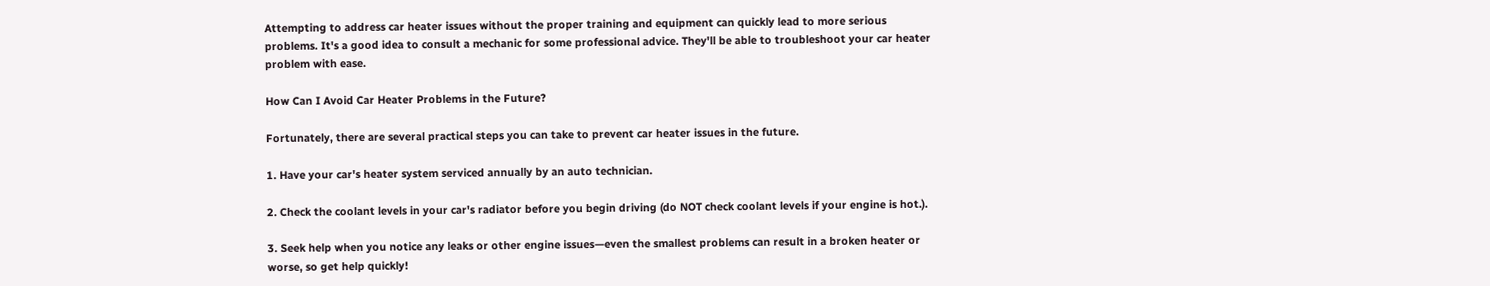Attempting to address car heater issues without the proper training and equipment can quickly lead to more serious problems. It's a good idea to consult a mechanic for some professional advice. They'll be able to troubleshoot your car heater problem with ease.

How Can I Avoid Car Heater Problems in the Future?

Fortunately, there are several practical steps you can take to prevent car heater issues in the future.

1. Have your car's heater system serviced annually by an auto technician.

2. Check the coolant levels in your car's radiator before you begin driving (do NOT check coolant levels if your engine is hot.).

3. Seek help when you notice any leaks or other engine issues—even the smallest problems can result in a broken heater or worse, so get help quickly!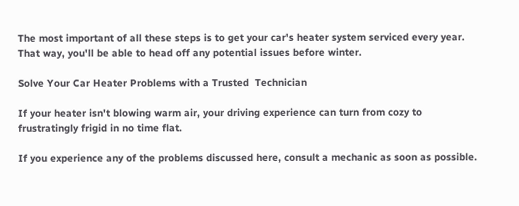The most important of all these steps is to get your car's heater system serviced every year. That way, you'll be able to head off any potential issues before winter.

Solve Your Car Heater Problems with a Trusted  Technician

If your heater isn't blowing warm air, your driving experience can turn from cozy to frustratingly frigid in no time flat.

If you experience any of the problems discussed here, consult a mechanic as soon as possible.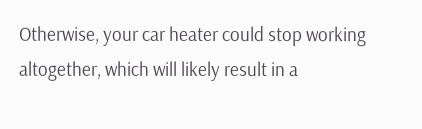Otherwise, your car heater could stop working altogether, which will likely result in a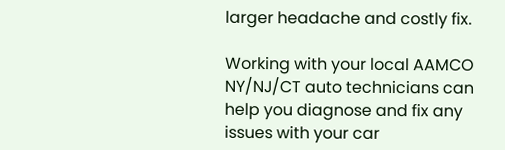larger headache and costly fix.

Working with your local AAMCO NY/NJ/CT auto technicians can help you diagnose and fix any issues with your car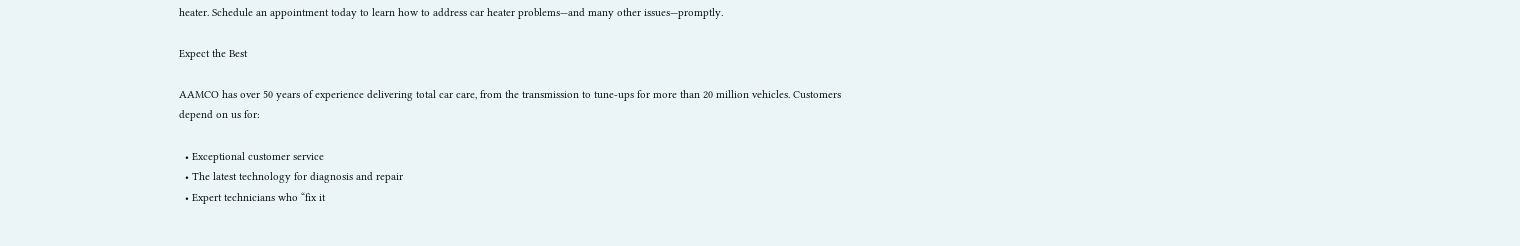heater. Schedule an appointment today to learn how to address car heater problems—and many other issues—promptly.

Expect the Best

AAMCO has over 50 years of experience delivering total car care, from the transmission to tune-ups for more than 20 million vehicles. Customers depend on us for:

  • Exceptional customer service
  • The latest technology for diagnosis and repair
  • Expert technicians who “fix it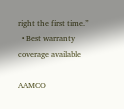right the first time.”
  • Best warranty coverage available

AAMCO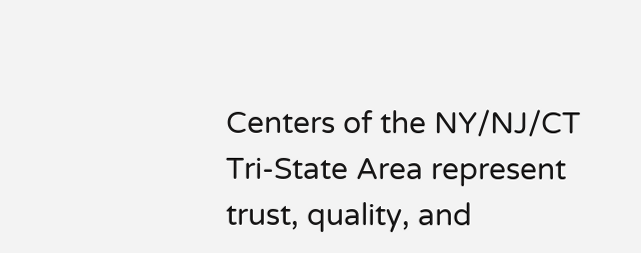Centers of the NY/NJ/CT Tri-State Area represent trust, quality, and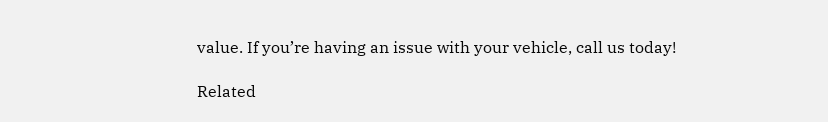value. If you’re having an issue with your vehicle, call us today!

Related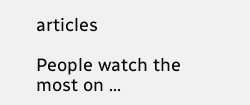articles

People watch the most on ...